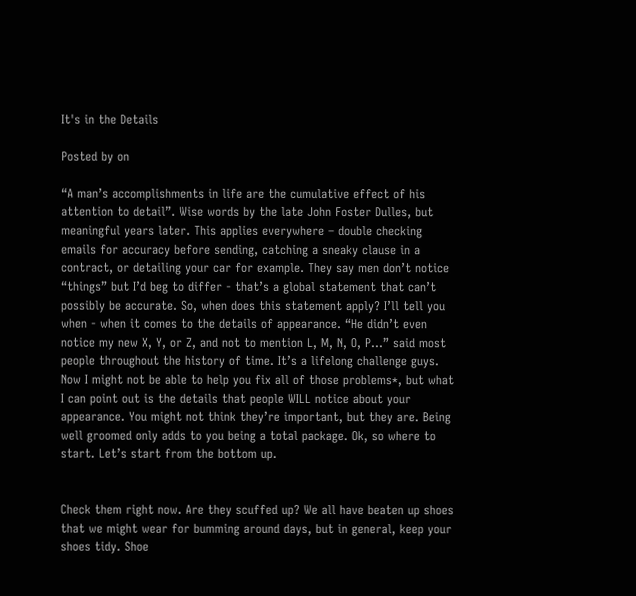It's in the Details

Posted by on

“A man’s accomplishments in life are the cumulative effect of his attention to detail”. Wise words by the late John Foster Dulles, but meaningful years later. This applies everywhere – double checking emails for accuracy before sending, catching a sneaky clause in a contract, or detailing your car for example. They say men don’t notice “things” but I’d beg to differ - that’s a global statement that can’t possibly be accurate. So, when does this statement apply? I’ll tell you when - when it comes to the details of appearance. “He didn’t even notice my new X, Y, or Z, and not to mention L, M, N, O, P...” said most people throughout the history of time. It’s a lifelong challenge guys. Now I might not be able to help you fix all of those problems*, but what I can point out is the details that people WILL notice about your appearance. You might not think they’re important, but they are. Being well groomed only adds to you being a total package. Ok, so where to start. Let’s start from the bottom up.


Check them right now. Are they scuffed up? We all have beaten up shoes that we might wear for bumming around days, but in general, keep your shoes tidy. Shoe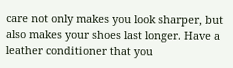care not only makes you look sharper, but also makes your shoes last longer. Have a leather conditioner that you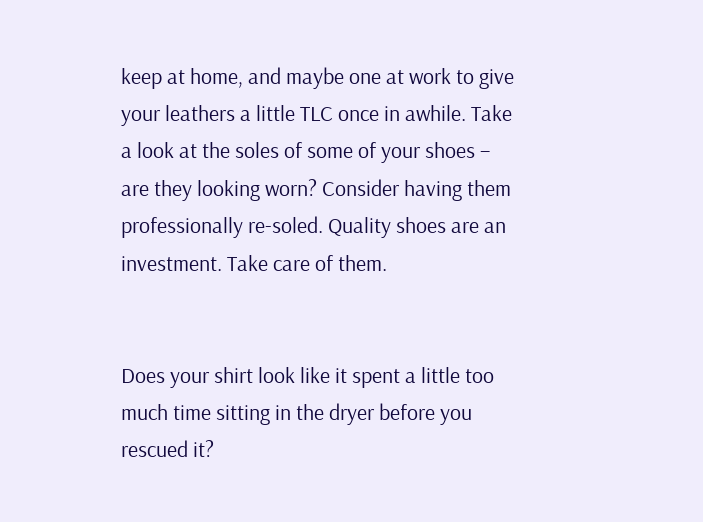keep at home, and maybe one at work to give your leathers a little TLC once in awhile. Take a look at the soles of some of your shoes – are they looking worn? Consider having them professionally re-soled. Quality shoes are an investment. Take care of them.


Does your shirt look like it spent a little too much time sitting in the dryer before you rescued it?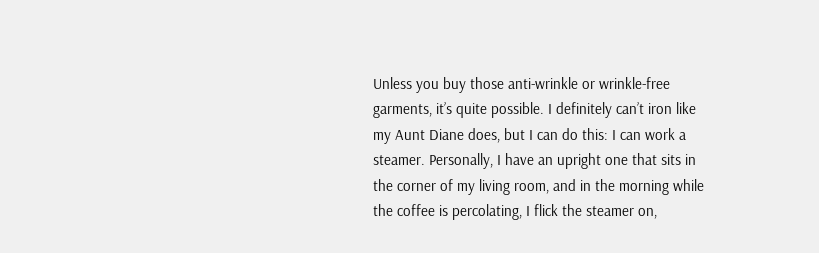Unless you buy those anti-wrinkle or wrinkle-free garments, it’s quite possible. I definitely can’t iron like my Aunt Diane does, but I can do this: I can work a steamer. Personally, I have an upright one that sits in the corner of my living room, and in the morning while the coffee is percolating, I flick the steamer on,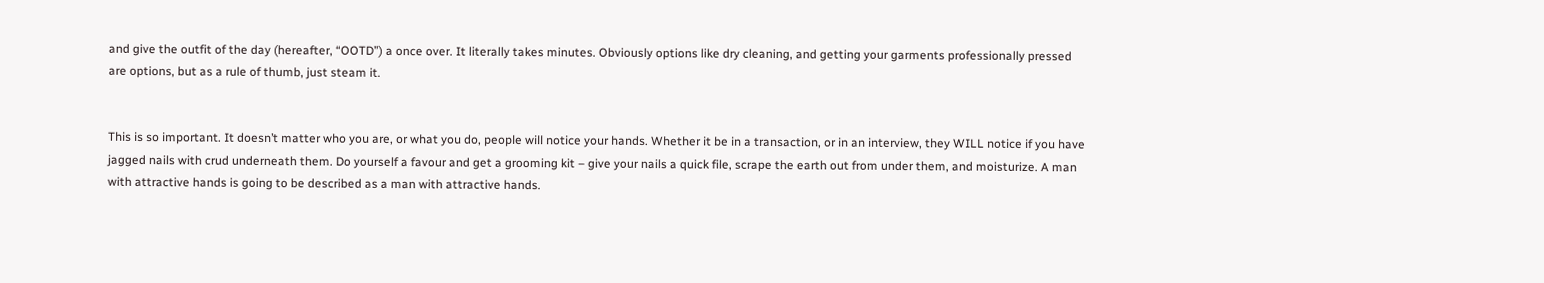and give the outfit of the day (hereafter, “OOTD”) a once over. It literally takes minutes. Obviously options like dry cleaning, and getting your garments professionally pressed are options, but as a rule of thumb, just steam it.


This is so important. It doesn’t matter who you are, or what you do, people will notice your hands. Whether it be in a transaction, or in an interview, they WILL notice if you have jagged nails with crud underneath them. Do yourself a favour and get a grooming kit – give your nails a quick file, scrape the earth out from under them, and moisturize. A man with attractive hands is going to be described as a man with attractive hands.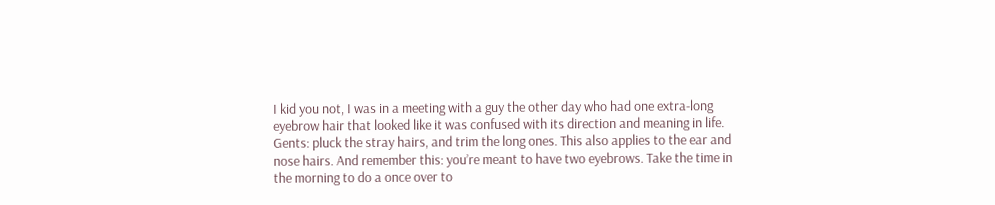I kid you not, I was in a meeting with a guy the other day who had one extra-long eyebrow hair that looked like it was confused with its direction and meaning in life. Gents: pluck the stray hairs, and trim the long ones. This also applies to the ear and nose hairs. And remember this: you’re meant to have two eyebrows. Take the time in the morning to do a once over to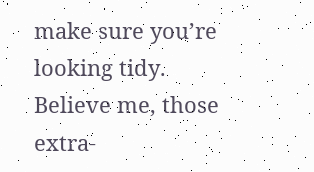make sure you’re looking tidy. Believe me, those extra-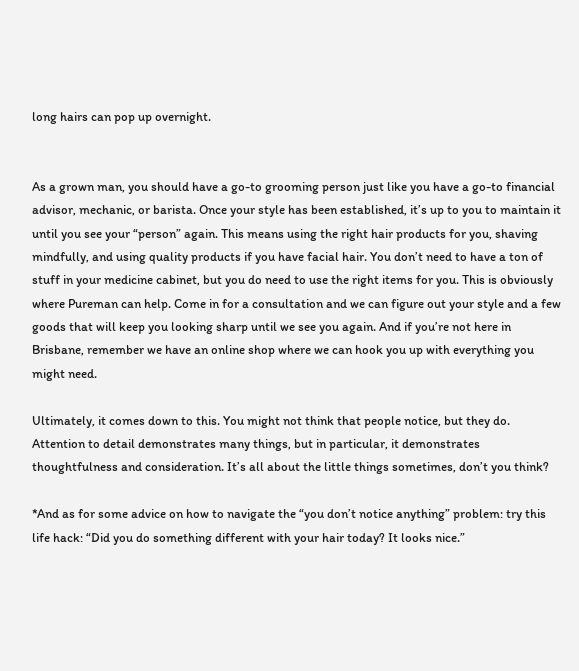long hairs can pop up overnight.


As a grown man, you should have a go-to grooming person just like you have a go-to financial advisor, mechanic, or barista. Once your style has been established, it’s up to you to maintain it until you see your “person” again. This means using the right hair products for you, shaving mindfully, and using quality products if you have facial hair. You don’t need to have a ton of stuff in your medicine cabinet, but you do need to use the right items for you. This is obviously where Pureman can help. Come in for a consultation and we can figure out your style and a few goods that will keep you looking sharp until we see you again. And if you’re not here in Brisbane, remember we have an online shop where we can hook you up with everything you might need.

Ultimately, it comes down to this. You might not think that people notice, but they do. Attention to detail demonstrates many things, but in particular, it demonstrates thoughtfulness and consideration. It’s all about the little things sometimes, don’t you think?

*And as for some advice on how to navigate the “you don’t notice anything” problem: try this life hack: “Did you do something different with your hair today? It looks nice.”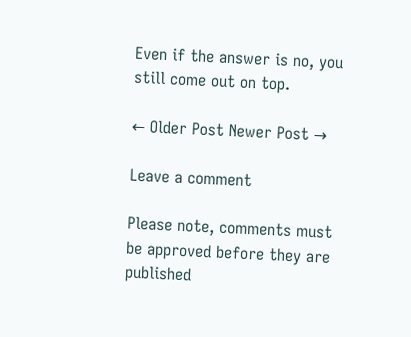Even if the answer is no, you still come out on top.

← Older Post Newer Post →

Leave a comment

Please note, comments must be approved before they are published